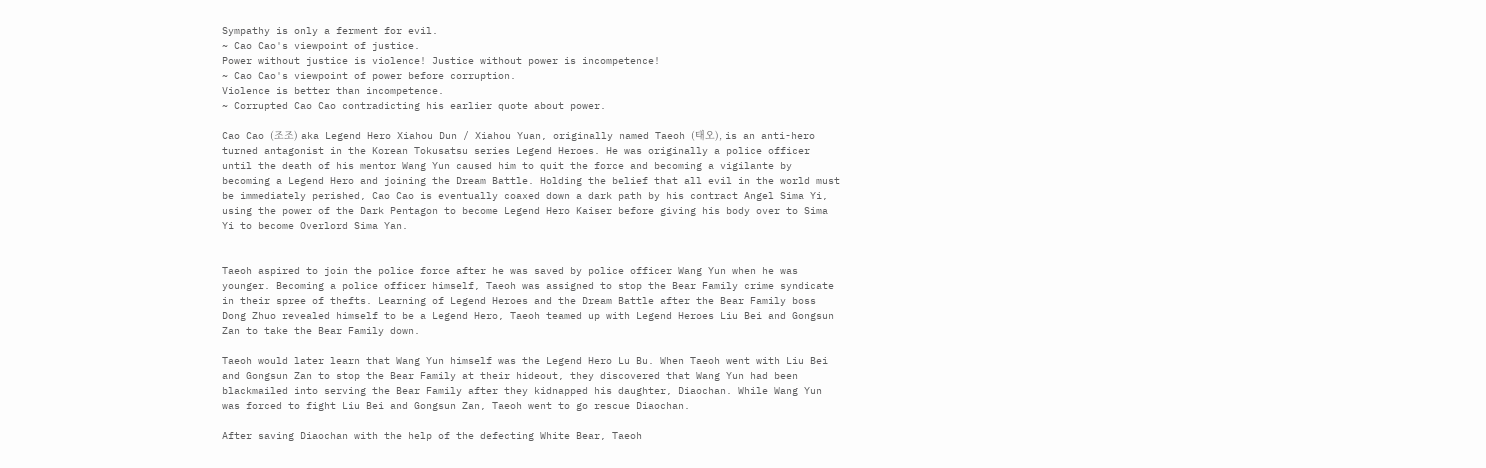Sympathy is only a ferment for evil.
~ Cao Cao's viewpoint of justice.
Power without justice is violence! Justice without power is incompetence!
~ Cao Cao's viewpoint of power before corruption.
Violence is better than incompetence.
~ Corrupted Cao Cao contradicting his earlier quote about power.

Cao Cao (조조) aka Legend Hero Xiahou Dun / Xiahou Yuan, originally named Taeoh (태오), is an anti-hero turned antagonist in the Korean Tokusatsu series Legend Heroes. He was originally a police officer until the death of his mentor Wang Yun caused him to quit the force and becoming a vigilante by becoming a Legend Hero and joining the Dream Battle. Holding the belief that all evil in the world must be immediately perished, Cao Cao is eventually coaxed down a dark path by his contract Angel Sima Yi, using the power of the Dark Pentagon to become Legend Hero Kaiser before giving his body over to Sima Yi to become Overlord Sima Yan.


Taeoh aspired to join the police force after he was saved by police officer Wang Yun when he was younger. Becoming a police officer himself, Taeoh was assigned to stop the Bear Family crime syndicate in their spree of thefts. Learning of Legend Heroes and the Dream Battle after the Bear Family boss Dong Zhuo revealed himself to be a Legend Hero, Taeoh teamed up with Legend Heroes Liu Bei and Gongsun Zan to take the Bear Family down.

Taeoh would later learn that Wang Yun himself was the Legend Hero Lu Bu. When Taeoh went with Liu Bei and Gongsun Zan to stop the Bear Family at their hideout, they discovered that Wang Yun had been blackmailed into serving the Bear Family after they kidnapped his daughter, Diaochan. While Wang Yun was forced to fight Liu Bei and Gongsun Zan, Taeoh went to go rescue Diaochan.

After saving Diaochan with the help of the defecting White Bear, Taeoh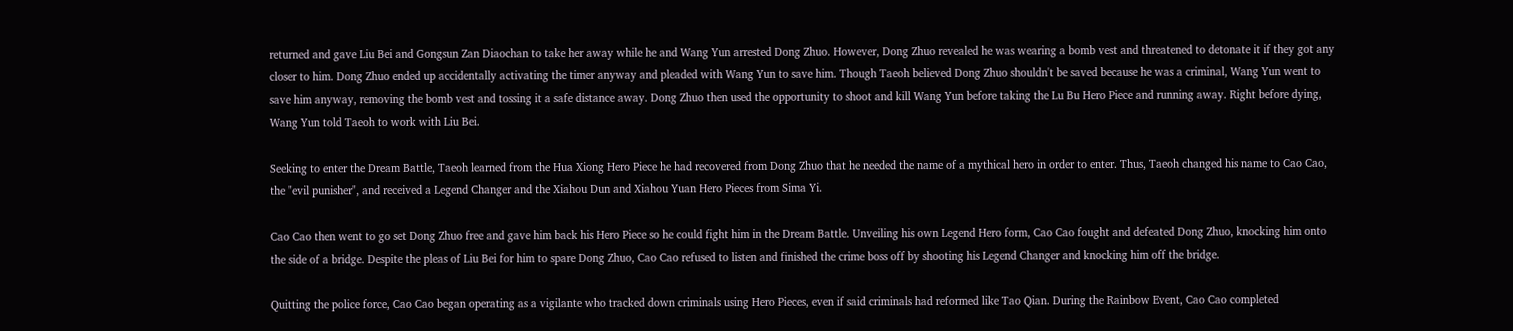returned and gave Liu Bei and Gongsun Zan Diaochan to take her away while he and Wang Yun arrested Dong Zhuo. However, Dong Zhuo revealed he was wearing a bomb vest and threatened to detonate it if they got any closer to him. Dong Zhuo ended up accidentally activating the timer anyway and pleaded with Wang Yun to save him. Though Taeoh believed Dong Zhuo shouldn't be saved because he was a criminal, Wang Yun went to save him anyway, removing the bomb vest and tossing it a safe distance away. Dong Zhuo then used the opportunity to shoot and kill Wang Yun before taking the Lu Bu Hero Piece and running away. Right before dying, Wang Yun told Taeoh to work with Liu Bei.

Seeking to enter the Dream Battle, Taeoh learned from the Hua Xiong Hero Piece he had recovered from Dong Zhuo that he needed the name of a mythical hero in order to enter. Thus, Taeoh changed his name to Cao Cao, the "evil punisher", and received a Legend Changer and the Xiahou Dun and Xiahou Yuan Hero Pieces from Sima Yi.

Cao Cao then went to go set Dong Zhuo free and gave him back his Hero Piece so he could fight him in the Dream Battle. Unveiling his own Legend Hero form, Cao Cao fought and defeated Dong Zhuo, knocking him onto the side of a bridge. Despite the pleas of Liu Bei for him to spare Dong Zhuo, Cao Cao refused to listen and finished the crime boss off by shooting his Legend Changer and knocking him off the bridge.

Quitting the police force, Cao Cao began operating as a vigilante who tracked down criminals using Hero Pieces, even if said criminals had reformed like Tao Qian. During the Rainbow Event, Cao Cao completed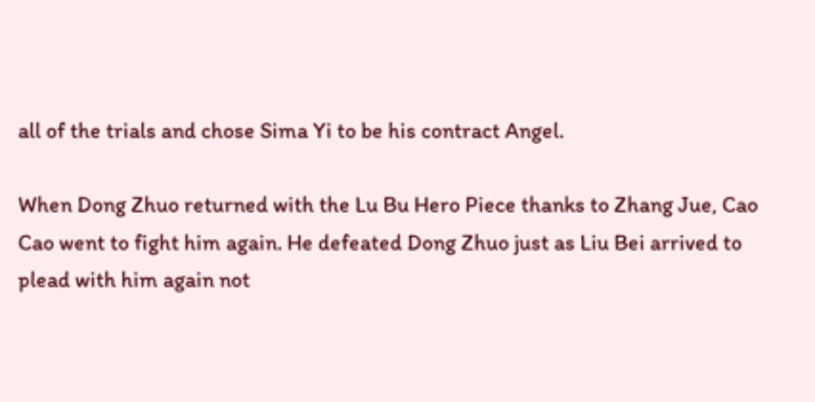all of the trials and chose Sima Yi to be his contract Angel.

When Dong Zhuo returned with the Lu Bu Hero Piece thanks to Zhang Jue, Cao Cao went to fight him again. He defeated Dong Zhuo just as Liu Bei arrived to plead with him again not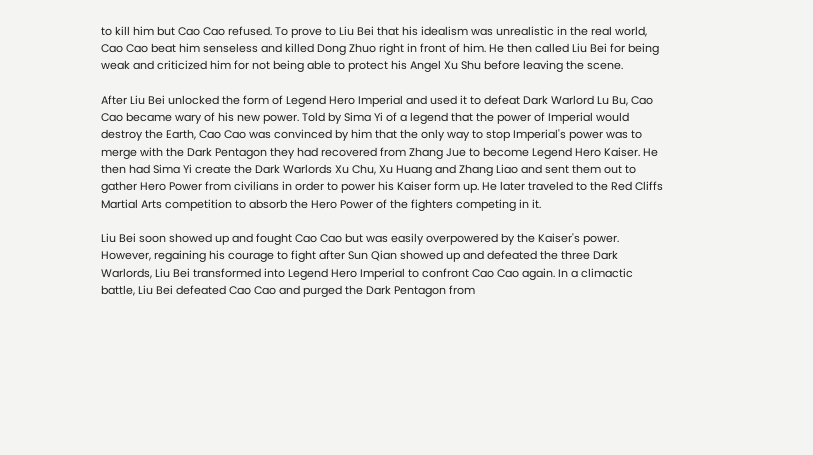to kill him but Cao Cao refused. To prove to Liu Bei that his idealism was unrealistic in the real world, Cao Cao beat him senseless and killed Dong Zhuo right in front of him. He then called Liu Bei for being weak and criticized him for not being able to protect his Angel Xu Shu before leaving the scene.

After Liu Bei unlocked the form of Legend Hero Imperial and used it to defeat Dark Warlord Lu Bu, Cao Cao became wary of his new power. Told by Sima Yi of a legend that the power of Imperial would destroy the Earth, Cao Cao was convinced by him that the only way to stop Imperial's power was to merge with the Dark Pentagon they had recovered from Zhang Jue to become Legend Hero Kaiser. He then had Sima Yi create the Dark Warlords Xu Chu, Xu Huang and Zhang Liao and sent them out to gather Hero Power from civilians in order to power his Kaiser form up. He later traveled to the Red Cliffs Martial Arts competition to absorb the Hero Power of the fighters competing in it.

Liu Bei soon showed up and fought Cao Cao but was easily overpowered by the Kaiser's power. However, regaining his courage to fight after Sun Qian showed up and defeated the three Dark Warlords, Liu Bei transformed into Legend Hero Imperial to confront Cao Cao again. In a climactic battle, Liu Bei defeated Cao Cao and purged the Dark Pentagon from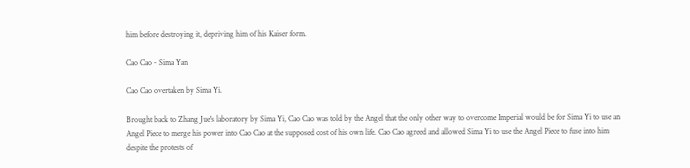him before destroying it, depriving him of his Kaiser form.

Cao Cao - Sima Yan

Cao Cao overtaken by Sima Yi.

Brought back to Zhang Jue's laboratory by Sima Yi, Cao Cao was told by the Angel that the only other way to overcome Imperial would be for Sima Yi to use an Angel Piece to merge his power into Cao Cao at the supposed cost of his own life. Cao Cao agreed and allowed Sima Yi to use the Angel Piece to fuse into him despite the protests of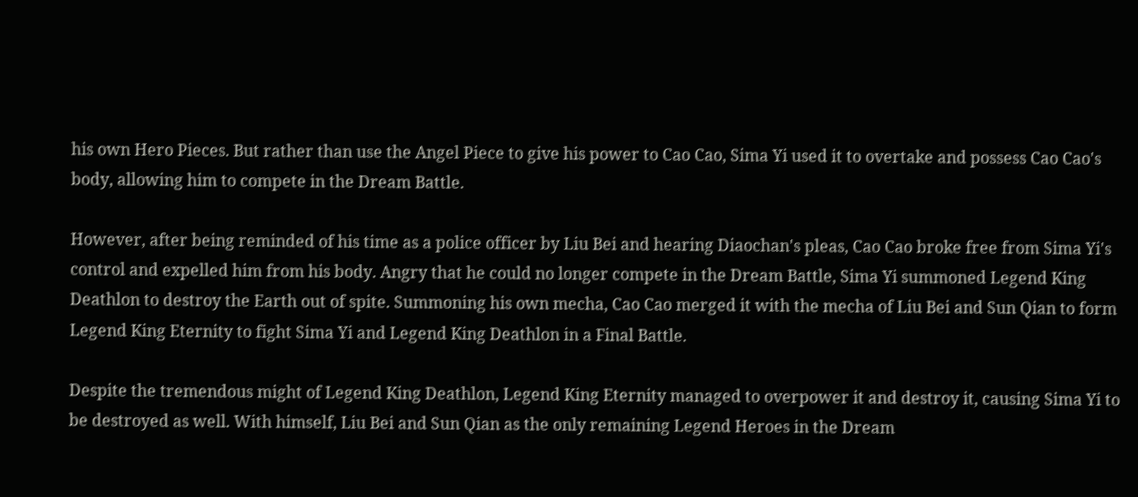his own Hero Pieces. But rather than use the Angel Piece to give his power to Cao Cao, Sima Yi used it to overtake and possess Cao Cao's body, allowing him to compete in the Dream Battle.

However, after being reminded of his time as a police officer by Liu Bei and hearing Diaochan's pleas, Cao Cao broke free from Sima Yi's control and expelled him from his body. Angry that he could no longer compete in the Dream Battle, Sima Yi summoned Legend King Deathlon to destroy the Earth out of spite. Summoning his own mecha, Cao Cao merged it with the mecha of Liu Bei and Sun Qian to form Legend King Eternity to fight Sima Yi and Legend King Deathlon in a Final Battle.

Despite the tremendous might of Legend King Deathlon, Legend King Eternity managed to overpower it and destroy it, causing Sima Yi to be destroyed as well. With himself, Liu Bei and Sun Qian as the only remaining Legend Heroes in the Dream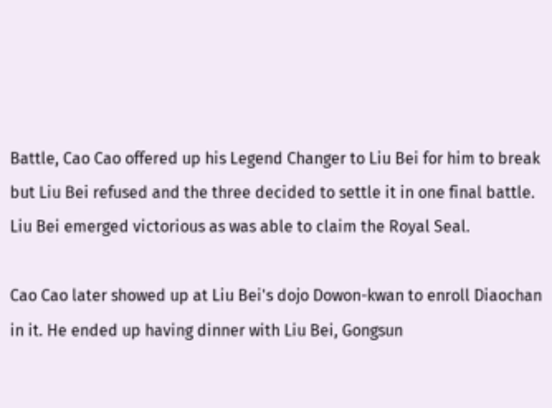Battle, Cao Cao offered up his Legend Changer to Liu Bei for him to break but Liu Bei refused and the three decided to settle it in one final battle. Liu Bei emerged victorious as was able to claim the Royal Seal.

Cao Cao later showed up at Liu Bei's dojo Dowon-kwan to enroll Diaochan in it. He ended up having dinner with Liu Bei, Gongsun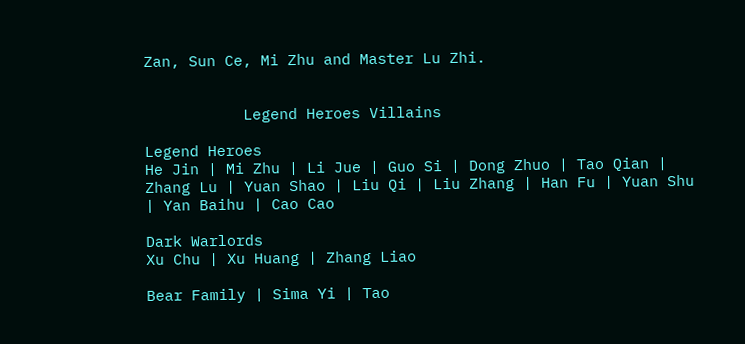Zan, Sun Ce, Mi Zhu and Master Lu Zhi.


           Legend Heroes Villains

Legend Heroes
He Jin | Mi Zhu | Li Jue | Guo Si | Dong Zhuo | Tao Qian | Zhang Lu | Yuan Shao | Liu Qi | Liu Zhang | Han Fu | Yuan Shu | Yan Baihu | Cao Cao

Dark Warlords
Xu Chu | Xu Huang | Zhang Liao

Bear Family | Sima Yi | Tao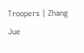Troopers | Zhang Jue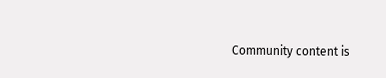Community content is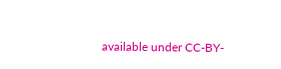available under CC-BY-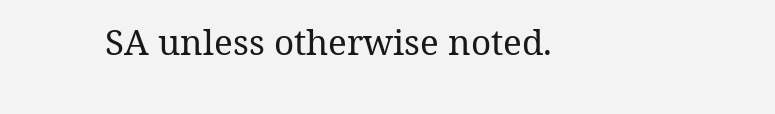SA unless otherwise noted.